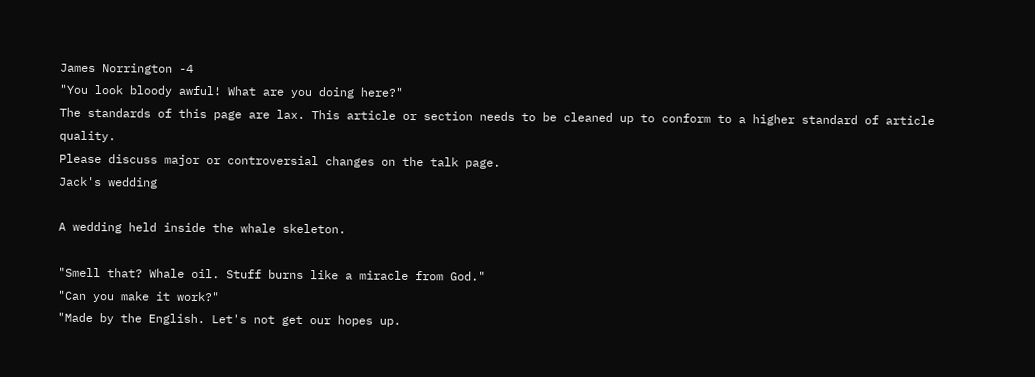James Norrington -4
"You look bloody awful! What are you doing here?"
The standards of this page are lax. This article or section needs to be cleaned up to conform to a higher standard of article quality.
Please discuss major or controversial changes on the talk page.
Jack's wedding

A wedding held inside the whale skeleton.

"Smell that? Whale oil. Stuff burns like a miracle from God."
"Can you make it work?"
"Made by the English. Let's not get our hopes up.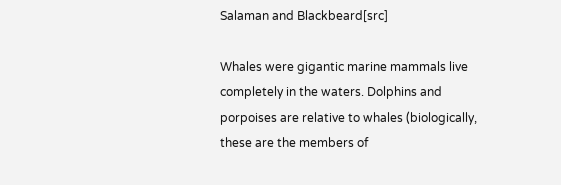Salaman and Blackbeard[src]

Whales were gigantic marine mammals live completely in the waters. Dolphins and porpoises are relative to whales (biologically, these are the members of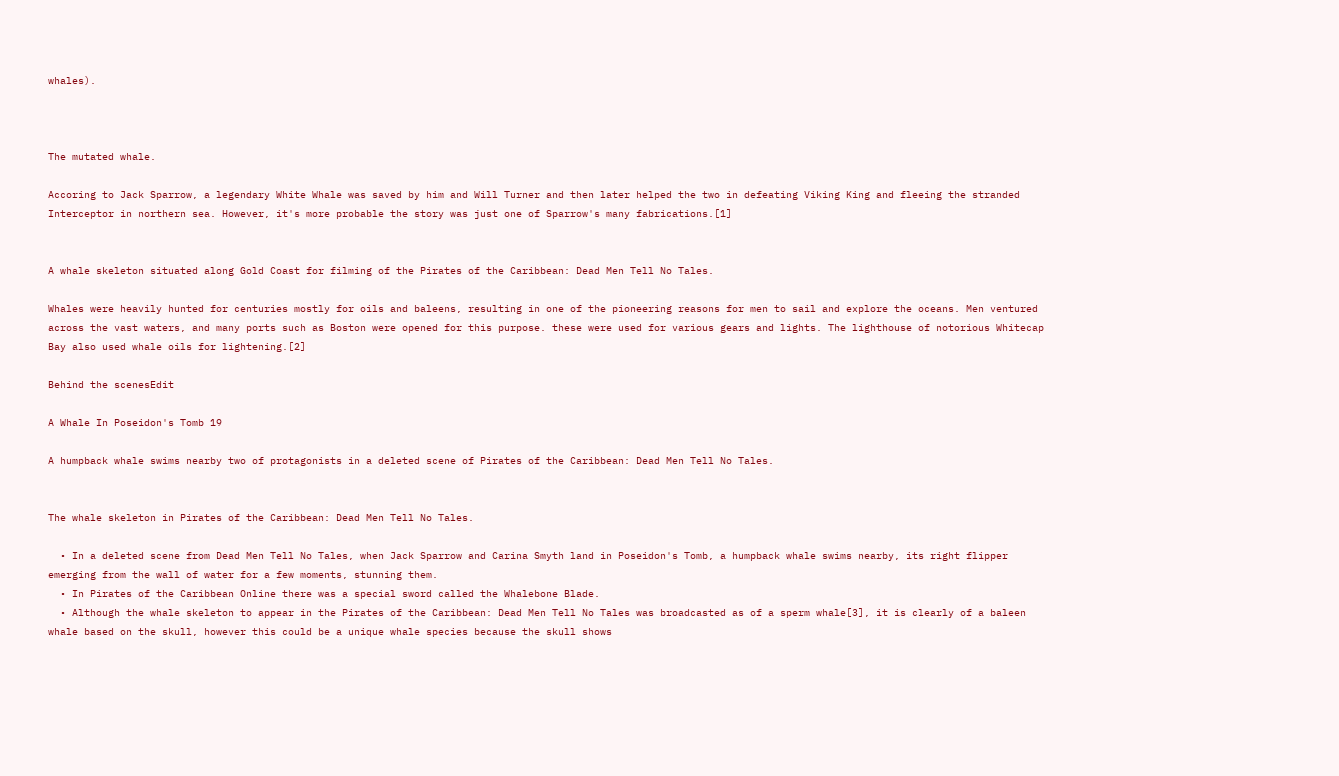whales).



The mutated whale.

Accoring to Jack Sparrow, a legendary White Whale was saved by him and Will Turner and then later helped the two in defeating Viking King and fleeing the stranded Interceptor in northern sea. However, it's more probable the story was just one of Sparrow's many fabrications.[1]


A whale skeleton situated along Gold Coast for filming of the Pirates of the Caribbean: Dead Men Tell No Tales.

Whales were heavily hunted for centuries mostly for oils and baleens, resulting in one of the pioneering reasons for men to sail and explore the oceans. Men ventured across the vast waters, and many ports such as Boston were opened for this purpose. these were used for various gears and lights. The lighthouse of notorious Whitecap Bay also used whale oils for lightening.[2]

Behind the scenesEdit

A Whale In Poseidon's Tomb 19

A humpback whale swims nearby two of protagonists in a deleted scene of Pirates of the Caribbean: Dead Men Tell No Tales.


The whale skeleton in Pirates of the Caribbean: Dead Men Tell No Tales.

  • In a deleted scene from Dead Men Tell No Tales, when Jack Sparrow and Carina Smyth land in Poseidon's Tomb, a humpback whale swims nearby, its right flipper emerging from the wall of water for a few moments, stunning them.
  • In Pirates of the Caribbean Online there was a special sword called the Whalebone Blade.
  • Although the whale skeleton to appear in the Pirates of the Caribbean: Dead Men Tell No Tales was broadcasted as of a sperm whale[3], it is clearly of a baleen whale based on the skull, however this could be a unique whale species because the skull shows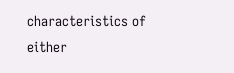characteristics of either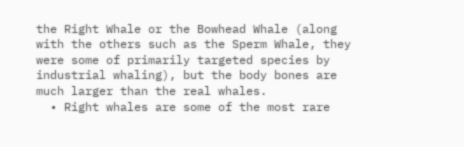the Right Whale or the Bowhead Whale (along with the others such as the Sperm Whale, they were some of primarily targeted species by industrial whaling), but the body bones are much larger than the real whales.
  • Right whales are some of the most rare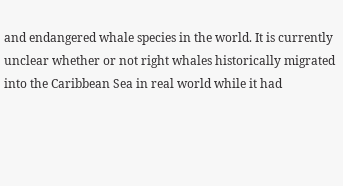and endangered whale species in the world. It is currently unclear whether or not right whales historically migrated into the Caribbean Sea in real world while it had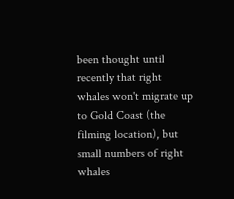been thought until recently that right whales won't migrate up to Gold Coast (the filming location), but small numbers of right whales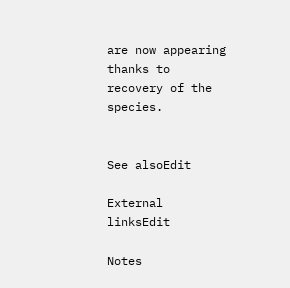are now appearing thanks to recovery of the species.


See alsoEdit

External linksEdit

Notes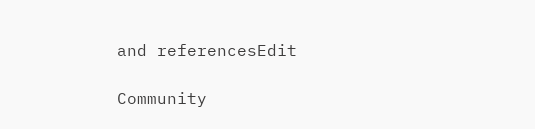and referencesEdit

Community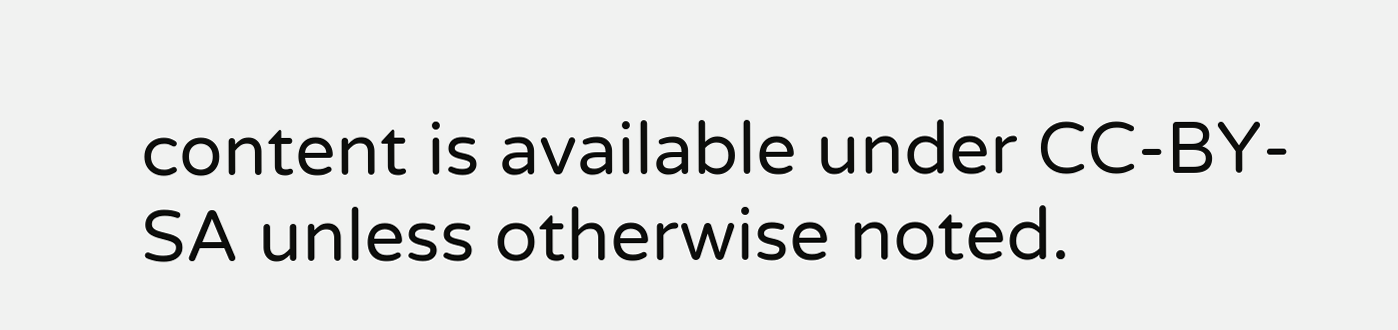content is available under CC-BY-SA unless otherwise noted.